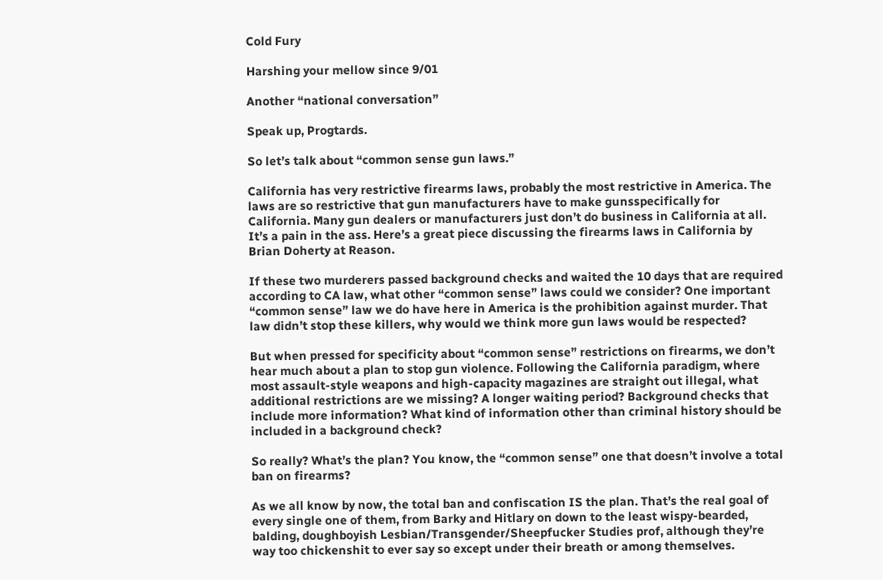Cold Fury

Harshing your mellow since 9/01

Another “national conversation”

Speak up, Progtards.

So let’s talk about “common sense gun laws.”

California has very restrictive firearms laws, probably the most restrictive in America. The laws are so restrictive that gun manufacturers have to make gunsspecifically for California. Many gun dealers or manufacturers just don’t do business in California at all. It’s a pain in the ass. Here’s a great piece discussing the firearms laws in California by Brian Doherty at Reason.

If these two murderers passed background checks and waited the 10 days that are required according to CA law, what other “common sense” laws could we consider? One important “common sense” law we do have here in America is the prohibition against murder. That law didn’t stop these killers, why would we think more gun laws would be respected?

But when pressed for specificity about “common sense” restrictions on firearms, we don’t hear much about a plan to stop gun violence. Following the California paradigm, where most assault-style weapons and high-capacity magazines are straight out illegal, what additional restrictions are we missing? A longer waiting period? Background checks that include more information? What kind of information other than criminal history should be included in a background check?

So really? What’s the plan? You know, the “common sense” one that doesn’t involve a total ban on firearms?

As we all know by now, the total ban and confiscation IS the plan. That’s the real goal of every single one of them, from Barky and Hitlary on down to the least wispy-bearded, balding, doughboyish Lesbian/Transgender/Sheepfucker Studies prof, although they’re way too chickenshit to ever say so except under their breath or among themselves.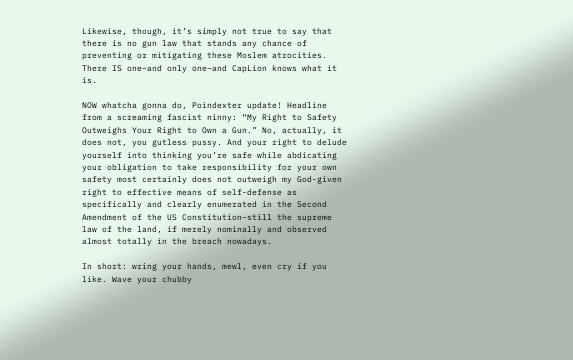Likewise, though, it’s simply not true to say that there is no gun law that stands any chance of preventing or mitigating these Moslem atrocities. There IS one–and only one–and CapLion knows what it is.

NOW whatcha gonna do, Poindexter update! Headline from a screaming fascist ninny: “My Right to Safety Outweighs Your Right to Own a Gun.” No, actually, it does not, you gutless pussy. And your right to delude yourself into thinking you’re safe while abdicating your obligation to take responsibility for your own safety most certainly does not outweigh my God-given right to effective means of self-defense as specifically and clearly enumerated in the Second Amendment of the US Constitution–still the supreme law of the land, if merely nominally and observed almost totally in the breach nowadays.

In short: wring your hands, mewl, even cry if you like. Wave your chubby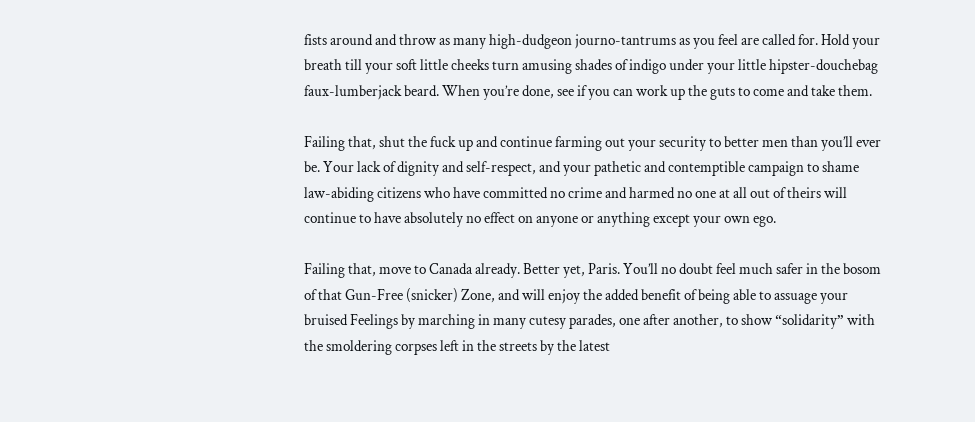fists around and throw as many high-dudgeon journo-tantrums as you feel are called for. Hold your breath till your soft little cheeks turn amusing shades of indigo under your little hipster-douchebag faux-lumberjack beard. When you’re done, see if you can work up the guts to come and take them.

Failing that, shut the fuck up and continue farming out your security to better men than you’ll ever be. Your lack of dignity and self-respect, and your pathetic and contemptible campaign to shame law-abiding citizens who have committed no crime and harmed no one at all out of theirs will continue to have absolutely no effect on anyone or anything except your own ego.

Failing that, move to Canada already. Better yet, Paris. You’ll no doubt feel much safer in the bosom of that Gun-Free (snicker) Zone, and will enjoy the added benefit of being able to assuage your bruised Feelings by marching in many cutesy parades, one after another, to show “solidarity” with the smoldering corpses left in the streets by the latest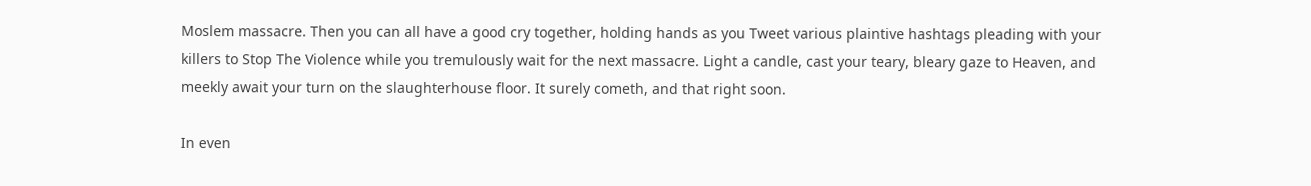Moslem massacre. Then you can all have a good cry together, holding hands as you Tweet various plaintive hashtags pleading with your killers to Stop The Violence while you tremulously wait for the next massacre. Light a candle, cast your teary, bleary gaze to Heaven, and meekly await your turn on the slaughterhouse floor. It surely cometh, and that right soon.

In even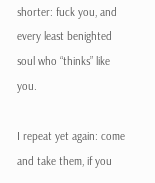shorter: fuck you, and every least benighted soul who “thinks” like you.

I repeat yet again: come and take them, if you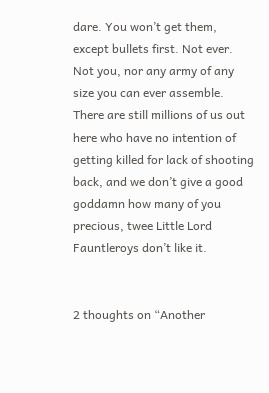dare. You won’t get them, except bullets first. Not ever. Not you, nor any army of any size you can ever assemble. There are still millions of us out here who have no intention of getting killed for lack of shooting back, and we don’t give a good goddamn how many of you precious, twee Little Lord Fauntleroys don’t like it.


2 thoughts on “Another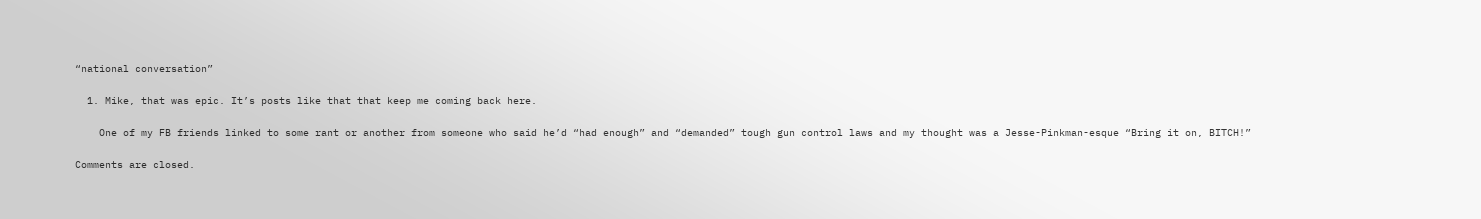“national conversation”

  1. Mike, that was epic. It’s posts like that that keep me coming back here.

    One of my FB friends linked to some rant or another from someone who said he’d “had enough” and “demanded” tough gun control laws and my thought was a Jesse-Pinkman-esque “Bring it on, BITCH!”

Comments are closed.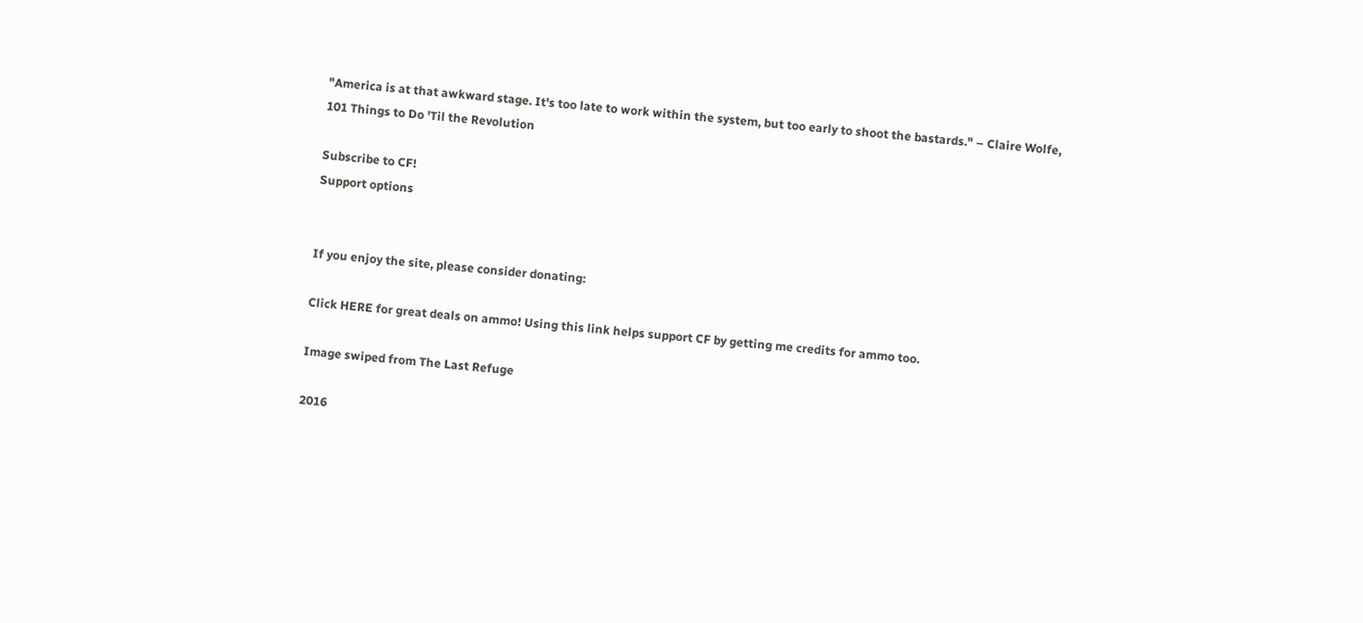"America is at that awkward stage. It's too late to work within the system, but too early to shoot the bastards." – Claire Wolfe, 101 Things to Do 'Til the Revolution

Subscribe to CF!
Support options


If you enjoy the site, please consider donating:

Click HERE for great deals on ammo! Using this link helps support CF by getting me credits for ammo too.

Image swiped from The Last Refuge

2016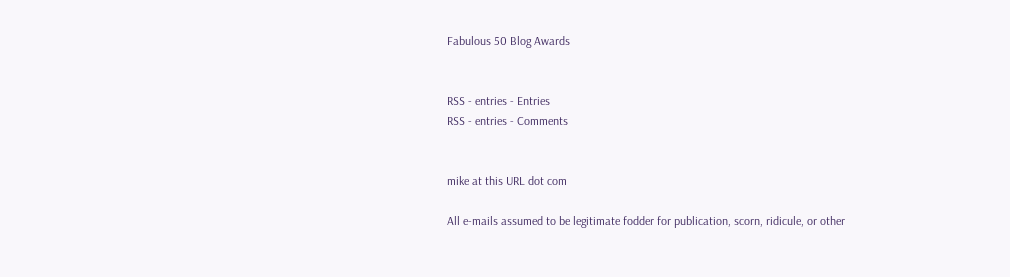Fabulous 50 Blog Awards


RSS - entries - Entries
RSS - entries - Comments


mike at this URL dot com

All e-mails assumed to be legitimate fodder for publication, scorn, ridicule, or other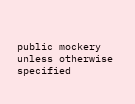public mockery unless otherwise specified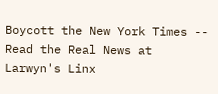Boycott the New York Times -- Read the Real News at Larwyn's Linx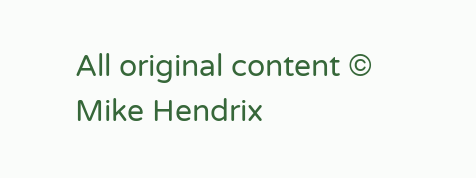All original content © Mike Hendrix